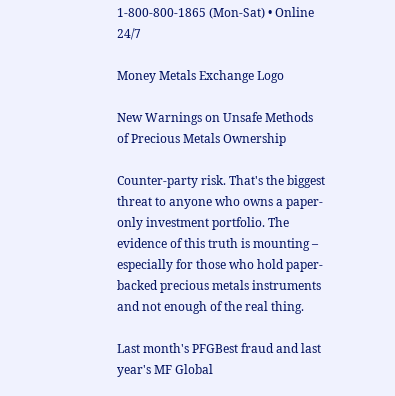1-800-800-1865 (Mon-Sat) • Online 24/7

Money Metals Exchange Logo

New Warnings on Unsafe Methods of Precious Metals Ownership

Counter-party risk. That's the biggest threat to anyone who owns a paper-only investment portfolio. The evidence of this truth is mounting – especially for those who hold paper-backed precious metals instruments and not enough of the real thing.

Last month's PFGBest fraud and last year's MF Global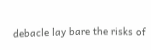debacle lay bare the risks of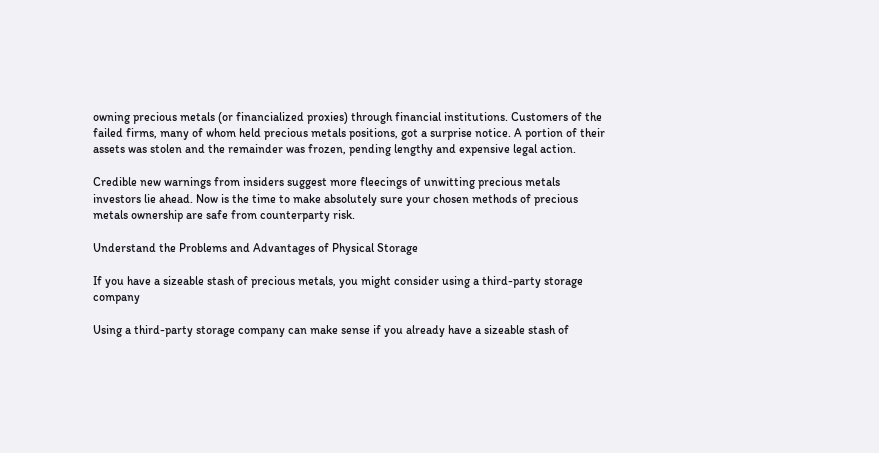owning precious metals (or financialized proxies) through financial institutions. Customers of the failed firms, many of whom held precious metals positions, got a surprise notice. A portion of their assets was stolen and the remainder was frozen, pending lengthy and expensive legal action.

Credible new warnings from insiders suggest more fleecings of unwitting precious metals investors lie ahead. Now is the time to make absolutely sure your chosen methods of precious metals ownership are safe from counterparty risk.

Understand the Problems and Advantages of Physical Storage

If you have a sizeable stash of precious metals, you might consider using a third-party storage company

Using a third-party storage company can make sense if you already have a sizeable stash of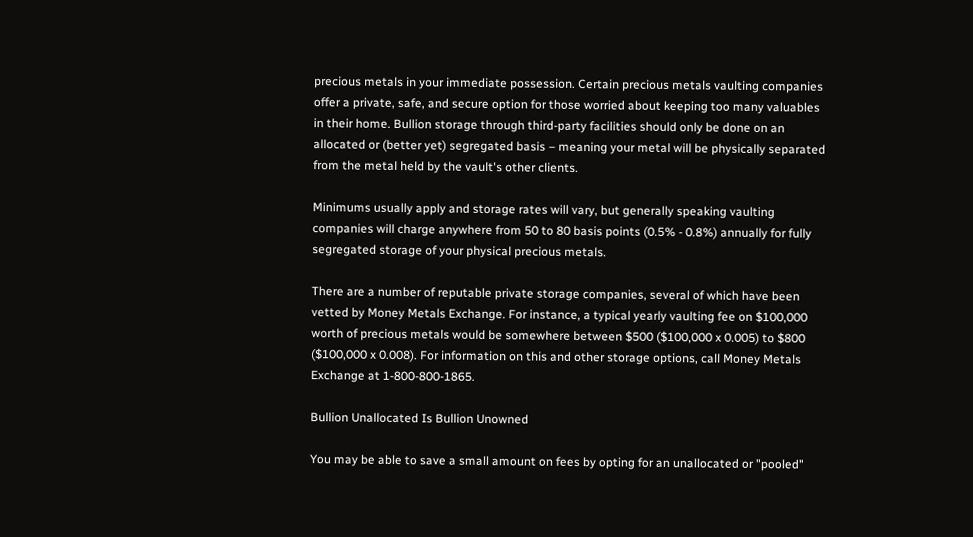precious metals in your immediate possession. Certain precious metals vaulting companies offer a private, safe, and secure option for those worried about keeping too many valuables in their home. Bullion storage through third-party facilities should only be done on an allocated or (better yet) segregated basis – meaning your metal will be physically separated from the metal held by the vault's other clients.

Minimums usually apply and storage rates will vary, but generally speaking vaulting companies will charge anywhere from 50 to 80 basis points (0.5% - 0.8%) annually for fully segregated storage of your physical precious metals.

There are a number of reputable private storage companies, several of which have been vetted by Money Metals Exchange. For instance, a typical yearly vaulting fee on $100,000 worth of precious metals would be somewhere between $500 ($100,000 x 0.005) to $800 ($100,000 x 0.008). For information on this and other storage options, call Money Metals Exchange at 1-800-800-1865.

Bullion Unallocated Is Bullion Unowned

You may be able to save a small amount on fees by opting for an unallocated or "pooled"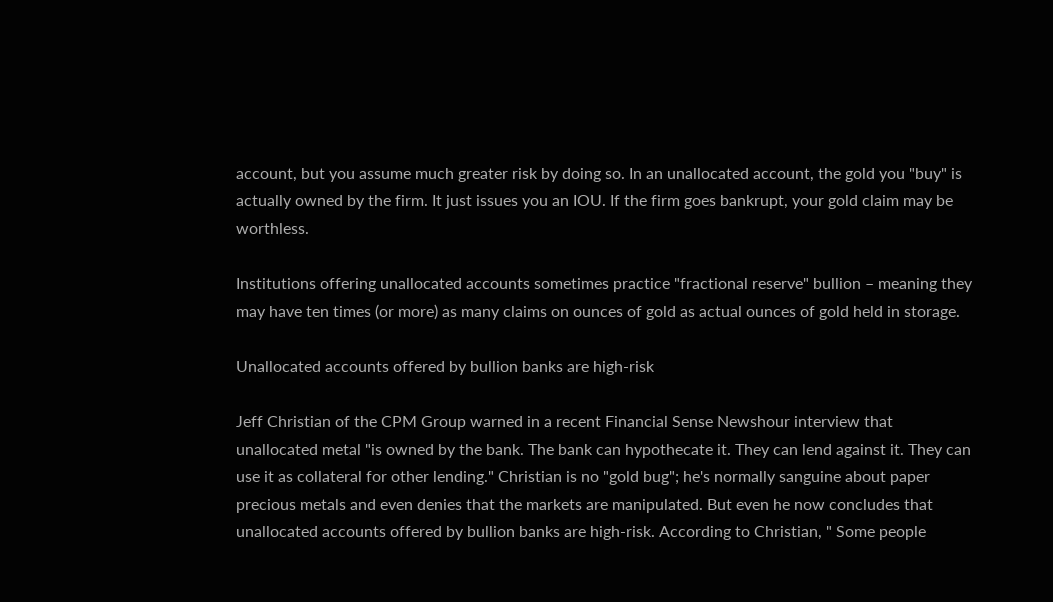account, but you assume much greater risk by doing so. In an unallocated account, the gold you "buy" is actually owned by the firm. It just issues you an IOU. If the firm goes bankrupt, your gold claim may be worthless.

Institutions offering unallocated accounts sometimes practice "fractional reserve" bullion – meaning they may have ten times (or more) as many claims on ounces of gold as actual ounces of gold held in storage.

Unallocated accounts offered by bullion banks are high-risk

Jeff Christian of the CPM Group warned in a recent Financial Sense Newshour interview that unallocated metal "is owned by the bank. The bank can hypothecate it. They can lend against it. They can use it as collateral for other lending." Christian is no "gold bug"; he's normally sanguine about paper precious metals and even denies that the markets are manipulated. But even he now concludes that unallocated accounts offered by bullion banks are high-risk. According to Christian, " Some people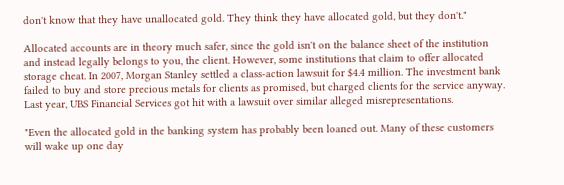don't know that they have unallocated gold. They think they have allocated gold, but they don't."

Allocated accounts are in theory much safer, since the gold isn't on the balance sheet of the institution and instead legally belongs to you, the client. However, some institutions that claim to offer allocated storage cheat. In 2007, Morgan Stanley settled a class-action lawsuit for $4.4 million. The investment bank failed to buy and store precious metals for clients as promised, but charged clients for the service anyway. Last year, UBS Financial Services got hit with a lawsuit over similar alleged misrepresentations.

"Even the allocated gold in the banking system has probably been loaned out. Many of these customers will wake up one day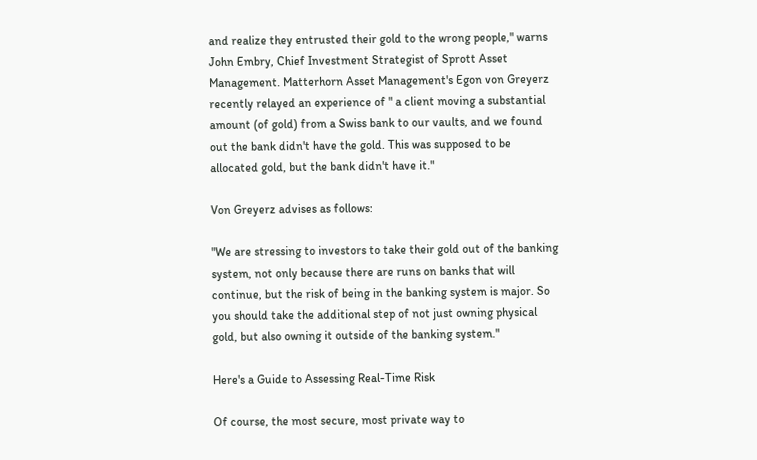and realize they entrusted their gold to the wrong people," warns John Embry, Chief Investment Strategist of Sprott Asset Management. Matterhorn Asset Management's Egon von Greyerz recently relayed an experience of " a client moving a substantial amount (of gold) from a Swiss bank to our vaults, and we found out the bank didn't have the gold. This was supposed to be allocated gold, but the bank didn't have it."

Von Greyerz advises as follows:

"We are stressing to investors to take their gold out of the banking system, not only because there are runs on banks that will continue, but the risk of being in the banking system is major. So you should take the additional step of not just owning physical gold, but also owning it outside of the banking system."

Here's a Guide to Assessing Real-Time Risk

Of course, the most secure, most private way to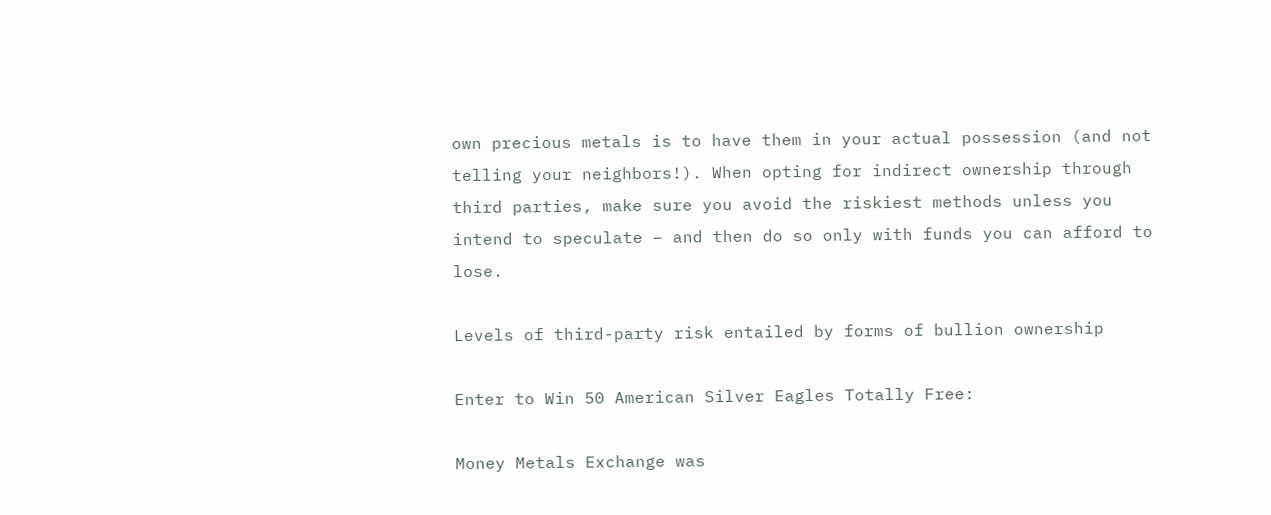own precious metals is to have them in your actual possession (and not telling your neighbors!). When opting for indirect ownership through third parties, make sure you avoid the riskiest methods unless you intend to speculate – and then do so only with funds you can afford to lose.

Levels of third-party risk entailed by forms of bullion ownership

Enter to Win 50 American Silver Eagles Totally Free:

Money Metals Exchange was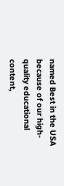named Best in the USA because of our high-quality educational content,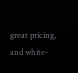great pricing, and white-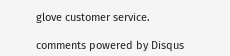glove customer service.

comments powered by Disqus